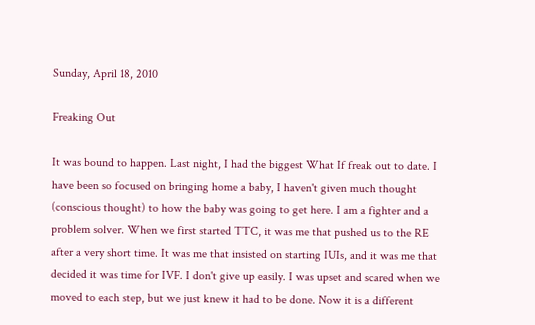Sunday, April 18, 2010

Freaking Out

It was bound to happen. Last night, I had the biggest What If freak out to date. I have been so focused on bringing home a baby, I haven't given much thought (conscious thought) to how the baby was going to get here. I am a fighter and a problem solver. When we first started TTC, it was me that pushed us to the RE after a very short time. It was me that insisted on starting IUIs, and it was me that decided it was time for IVF. I don't give up easily. I was upset and scared when we moved to each step, but we just knew it had to be done. Now it is a different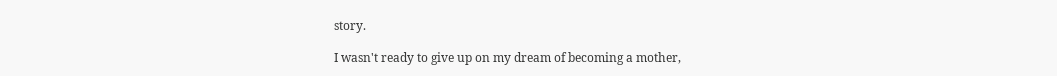story.

I wasn't ready to give up on my dream of becoming a mother,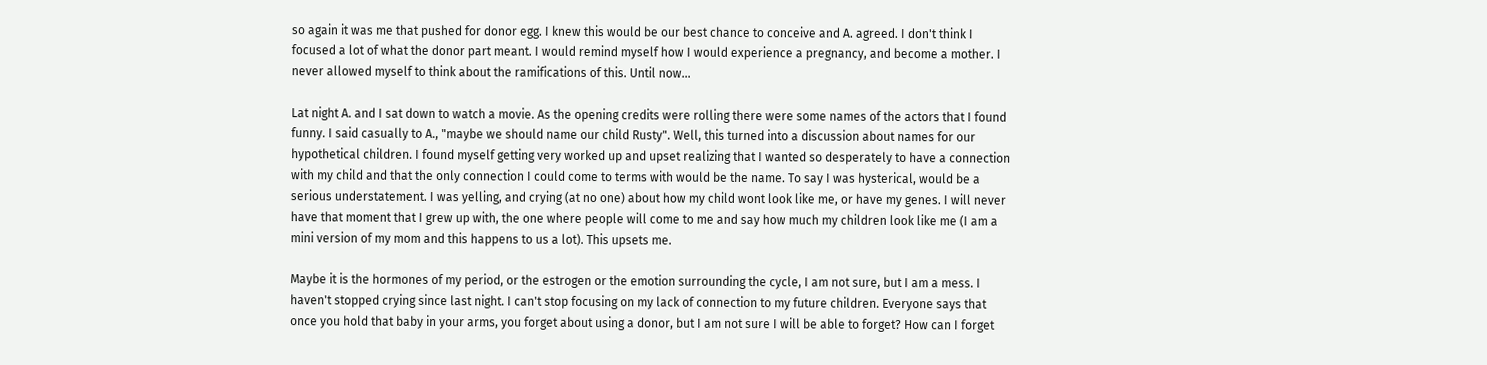so again it was me that pushed for donor egg. I knew this would be our best chance to conceive and A. agreed. I don't think I focused a lot of what the donor part meant. I would remind myself how I would experience a pregnancy, and become a mother. I never allowed myself to think about the ramifications of this. Until now...

Lat night A. and I sat down to watch a movie. As the opening credits were rolling there were some names of the actors that I found funny. I said casually to A., "maybe we should name our child Rusty". Well, this turned into a discussion about names for our hypothetical children. I found myself getting very worked up and upset realizing that I wanted so desperately to have a connection with my child and that the only connection I could come to terms with would be the name. To say I was hysterical, would be a serious understatement. I was yelling, and crying (at no one) about how my child wont look like me, or have my genes. I will never have that moment that I grew up with, the one where people will come to me and say how much my children look like me (I am a mini version of my mom and this happens to us a lot). This upsets me.

Maybe it is the hormones of my period, or the estrogen or the emotion surrounding the cycle, I am not sure, but I am a mess. I haven't stopped crying since last night. I can't stop focusing on my lack of connection to my future children. Everyone says that once you hold that baby in your arms, you forget about using a donor, but I am not sure I will be able to forget? How can I forget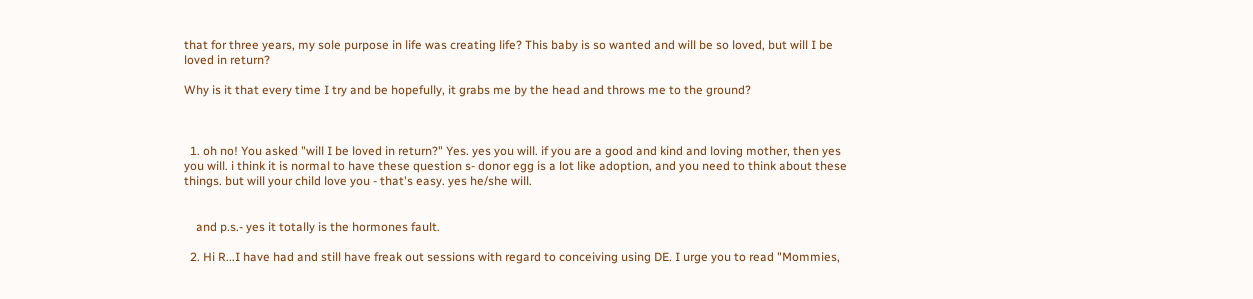that for three years, my sole purpose in life was creating life? This baby is so wanted and will be so loved, but will I be loved in return?

Why is it that every time I try and be hopefully, it grabs me by the head and throws me to the ground?



  1. oh no! You asked "will I be loved in return?" Yes. yes you will. if you are a good and kind and loving mother, then yes you will. i think it is normal to have these question s- donor egg is a lot like adoption, and you need to think about these things. but will your child love you - that's easy. yes he/she will.


    and p.s.- yes it totally is the hormones fault.

  2. Hi R...I have had and still have freak out sessions with regard to conceiving using DE. I urge you to read "Mommies,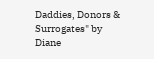Daddies, Donors & Surrogates" by Diane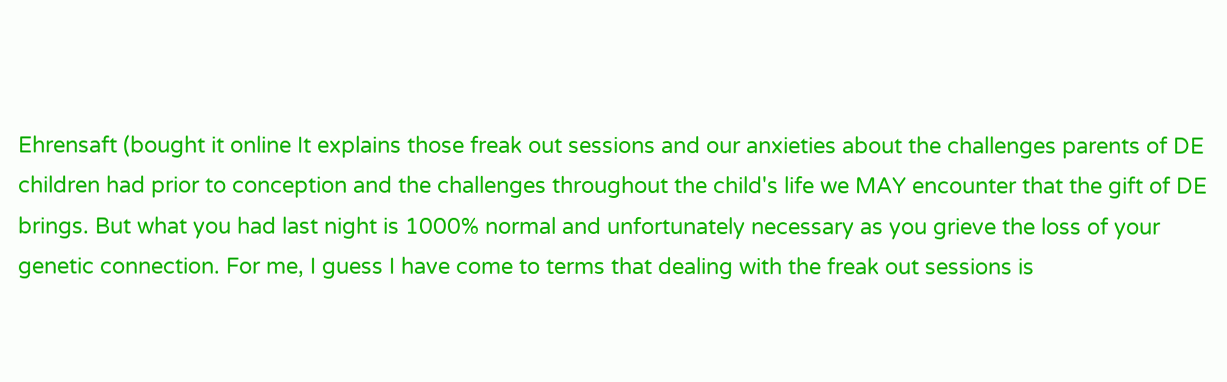Ehrensaft (bought it online It explains those freak out sessions and our anxieties about the challenges parents of DE children had prior to conception and the challenges throughout the child's life we MAY encounter that the gift of DE brings. But what you had last night is 1000% normal and unfortunately necessary as you grieve the loss of your genetic connection. For me, I guess I have come to terms that dealing with the freak out sessions is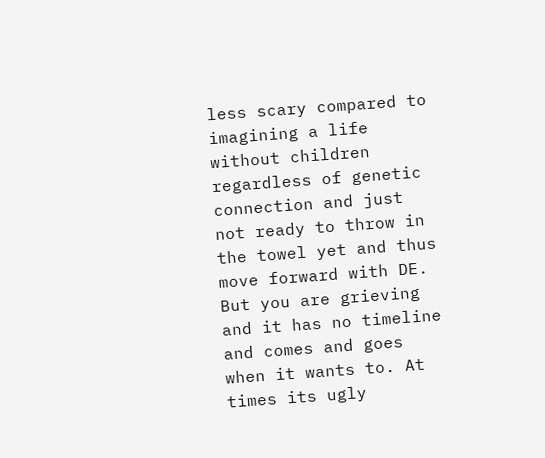less scary compared to imagining a life without children regardless of genetic connection and just not ready to throw in the towel yet and thus move forward with DE. But you are grieving and it has no timeline and comes and goes when it wants to. At times its ugly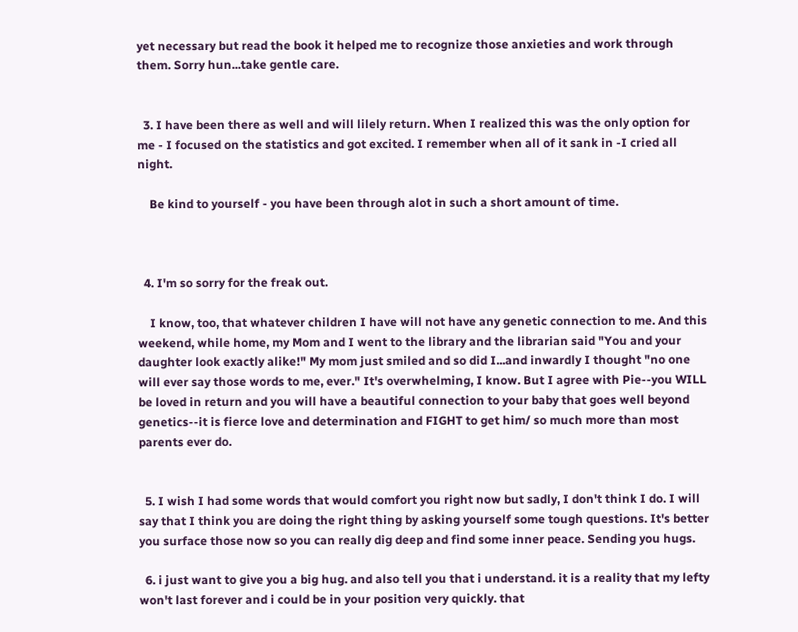yet necessary but read the book it helped me to recognize those anxieties and work through them. Sorry hun...take gentle care.


  3. I have been there as well and will lilely return. When I realized this was the only option for me - I focused on the statistics and got excited. I remember when all of it sank in -I cried all night.

    Be kind to yourself - you have been through alot in such a short amount of time.



  4. I'm so sorry for the freak out.

    I know, too, that whatever children I have will not have any genetic connection to me. And this weekend, while home, my Mom and I went to the library and the librarian said "You and your daughter look exactly alike!" My mom just smiled and so did I...and inwardly I thought "no one will ever say those words to me, ever." It's overwhelming, I know. But I agree with Pie--you WILL be loved in return and you will have a beautiful connection to your baby that goes well beyond genetics--it is fierce love and determination and FIGHT to get him/ so much more than most parents ever do.


  5. I wish I had some words that would comfort you right now but sadly, I don't think I do. I will say that I think you are doing the right thing by asking yourself some tough questions. It's better you surface those now so you can really dig deep and find some inner peace. Sending you hugs.

  6. i just want to give you a big hug. and also tell you that i understand. it is a reality that my lefty won't last forever and i could be in your position very quickly. that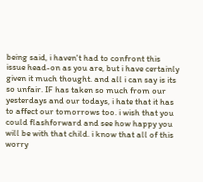being said, i haven't had to confront this issue head-on as you are, but i have certainly given it much thought. and all i can say is its so unfair. IF has taken so much from our yesterdays and our todays, i hate that it has to affect our tomorrows too. i wish that you could flashforward and see how happy you will be with that child. i know that all of this worry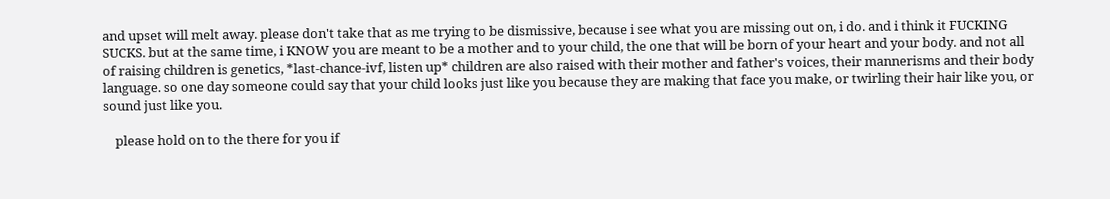and upset will melt away. please don't take that as me trying to be dismissive, because i see what you are missing out on, i do. and i think it FUCKING SUCKS. but at the same time, i KNOW you are meant to be a mother and to your child, the one that will be born of your heart and your body. and not all of raising children is genetics, *last-chance-ivf, listen up* children are also raised with their mother and father's voices, their mannerisms and their body language. so one day someone could say that your child looks just like you because they are making that face you make, or twirling their hair like you, or sound just like you.

    please hold on to the there for you if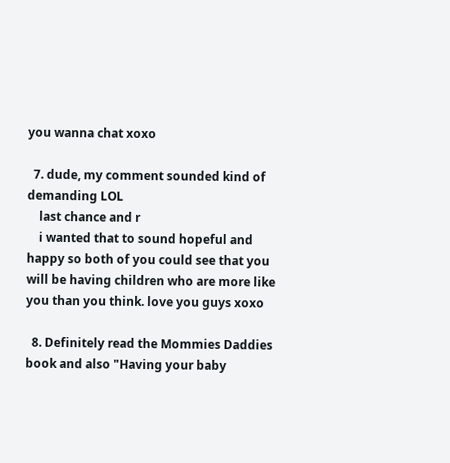you wanna chat xoxo

  7. dude, my comment sounded kind of demanding LOL
    last chance and r
    i wanted that to sound hopeful and happy so both of you could see that you will be having children who are more like you than you think. love you guys xoxo

  8. Definitely read the Mommies Daddies book and also "Having your baby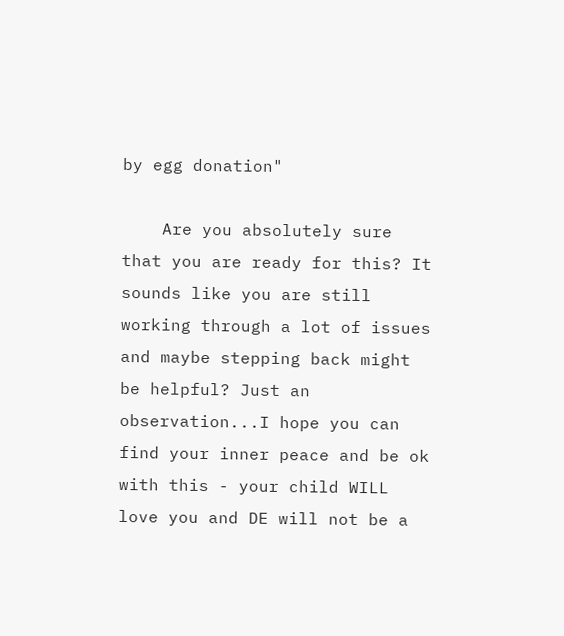by egg donation"

    Are you absolutely sure that you are ready for this? It sounds like you are still working through a lot of issues and maybe stepping back might be helpful? Just an observation...I hope you can find your inner peace and be ok with this - your child WILL love you and DE will not be a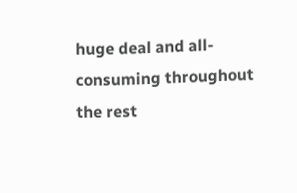huge deal and all-consuming throughout the rest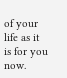of your life as it is for you now.